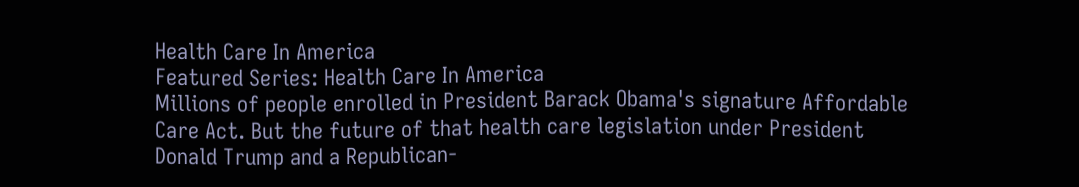Health Care In America
Featured Series: Health Care In America
Millions of people enrolled in President Barack Obama's signature Affordable Care Act. But the future of that health care legislation under President Donald Trump and a Republican-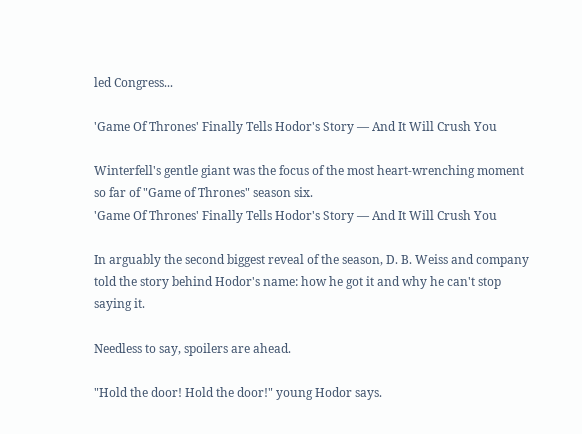led Congress...

'Game Of Thrones' Finally Tells Hodor's Story — And It Will Crush You

Winterfell's gentle giant was the focus of the most heart-wrenching moment so far of "Game of Thrones" season six.
'Game Of Thrones' Finally Tells Hodor's Story — And It Will Crush You

In arguably the second biggest reveal of the season, D. B. Weiss and company told the story behind Hodor's name: how he got it and why he can't stop saying it.

Needless to say, spoilers are ahead.

"Hold the door! Hold the door!" young Hodor says.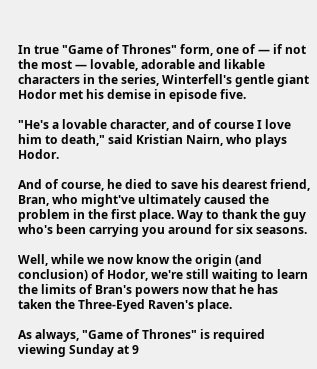In true "Game of Thrones" form, one of — if not the most — lovable, adorable and likable characters in the series, Winterfell's gentle giant Hodor met his demise in episode five.

"He's a lovable character, and of course I love him to death," said Kristian Nairn, who plays Hodor.

And of course, he died to save his dearest friend, Bran, who might've ultimately caused the problem in the first place. Way to thank the guy who's been carrying you around for six seasons.

Well, while we now know the origin (and conclusion) of Hodor, we're still waiting to learn the limits of Bran's powers now that he has taken the Three-Eyed Raven's place.

As always, "Game of Thrones" is required viewing Sunday at 9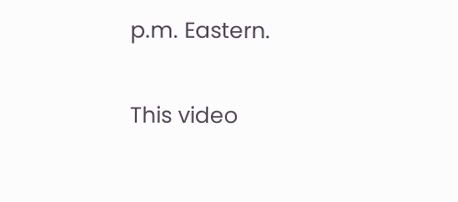p.m. Eastern.

This video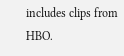includes clips from HBO.